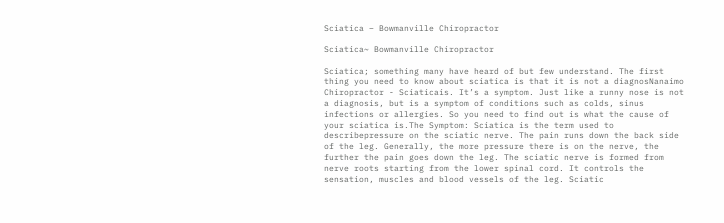Sciatica – Bowmanville Chiropractor

Sciatica~ Bowmanville Chiropractor

Sciatica; something many have heard of but few understand. The first thing you need to know about sciatica is that it is not a diagnosNanaimo Chiropractor - Sciaticais. It’s a symptom. Just like a runny nose is not a diagnosis, but is a symptom of conditions such as colds, sinus infections or allergies. So you need to find out is what the cause of your sciatica is.The Symptom: Sciatica is the term used to describepressure on the sciatic nerve. The pain runs down the back side of the leg. Generally, the more pressure there is on the nerve, the further the pain goes down the leg. The sciatic nerve is formed from nerve roots starting from the lower spinal cord. It controls the sensation, muscles and blood vessels of the leg. Sciatic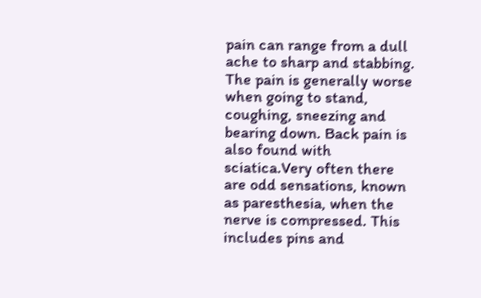pain can range from a dull ache to sharp and stabbing. The pain is generally worse when going to stand, coughing, sneezing and bearing down. Back pain is also found with sciatica.Very often there are odd sensations, known as paresthesia, when the nerve is compressed. This includes pins and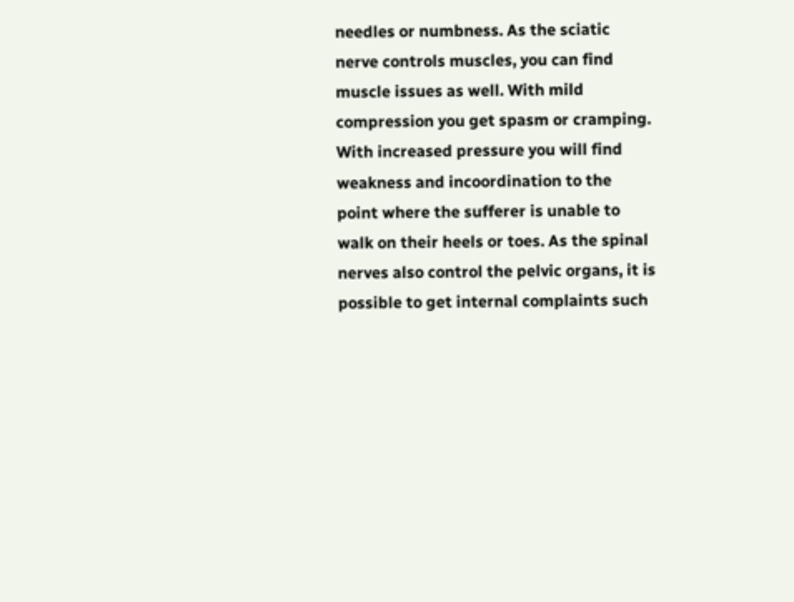needles or numbness. As the sciatic nerve controls muscles, you can find muscle issues as well. With mild compression you get spasm or cramping. With increased pressure you will find weakness and incoordination to the point where the sufferer is unable to walk on their heels or toes. As the spinal nerves also control the pelvic organs, it is possible to get internal complaints such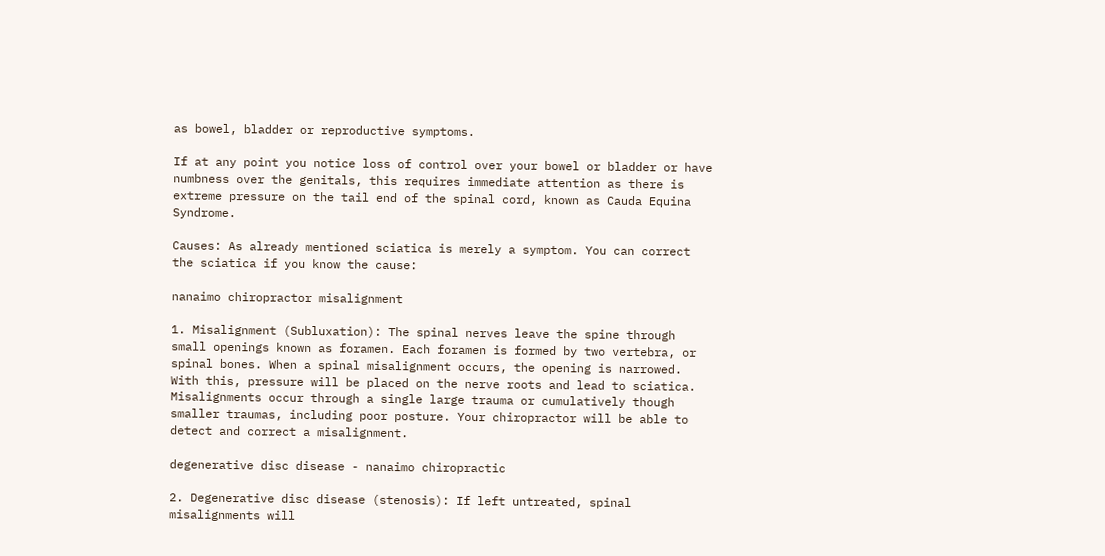as bowel, bladder or reproductive symptoms.

If at any point you notice loss of control over your bowel or bladder or have numbness over the genitals, this requires immediate attention as there is extreme pressure on the tail end of the spinal cord, known as Cauda Equina Syndrome.

Causes: As already mentioned sciatica is merely a symptom. You can correct the sciatica if you know the cause:

nanaimo chiropractor misalignment

1. Misalignment (Subluxation): The spinal nerves leave the spine through small openings known as foramen. Each foramen is formed by two vertebra, or spinal bones. When a spinal misalignment occurs, the opening is narrowed. With this, pressure will be placed on the nerve roots and lead to sciatica. Misalignments occur through a single large trauma or cumulatively though smaller traumas, including poor posture. Your chiropractor will be able to detect and correct a misalignment.

degenerative disc disease - nanaimo chiropractic

2. Degenerative disc disease (stenosis): If left untreated, spinal misalignments will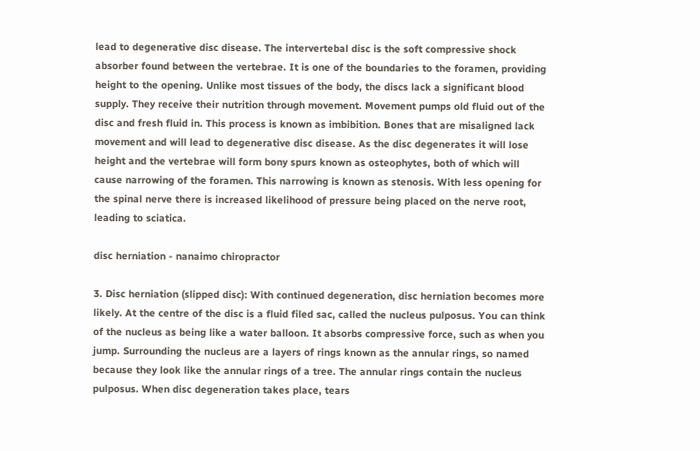lead to degenerative disc disease. The intervertebal disc is the soft compressive shock absorber found between the vertebrae. It is one of the boundaries to the foramen, providing height to the opening. Unlike most tissues of the body, the discs lack a significant blood supply. They receive their nutrition through movement. Movement pumps old fluid out of the disc and fresh fluid in. This process is known as imbibition. Bones that are misaligned lack movement and will lead to degenerative disc disease. As the disc degenerates it will lose height and the vertebrae will form bony spurs known as osteophytes, both of which will cause narrowing of the foramen. This narrowing is known as stenosis. With less opening for the spinal nerve there is increased likelihood of pressure being placed on the nerve root, leading to sciatica.

disc herniation - nanaimo chiropractor

3. Disc herniation (slipped disc): With continued degeneration, disc herniation becomes more likely. At the centre of the disc is a fluid filed sac, called the nucleus pulposus. You can think of the nucleus as being like a water balloon. It absorbs compressive force, such as when you jump. Surrounding the nucleus are a layers of rings known as the annular rings, so named because they look like the annular rings of a tree. The annular rings contain the nucleus pulposus. When disc degeneration takes place, tears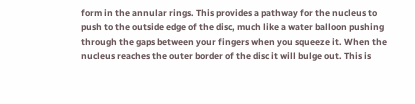form in the annular rings. This provides a pathway for the nucleus to push to the outside edge of the disc, much like a water balloon pushing through the gaps between your fingers when you squeeze it. When the nucleus reaches the outer border of the disc it will bulge out. This is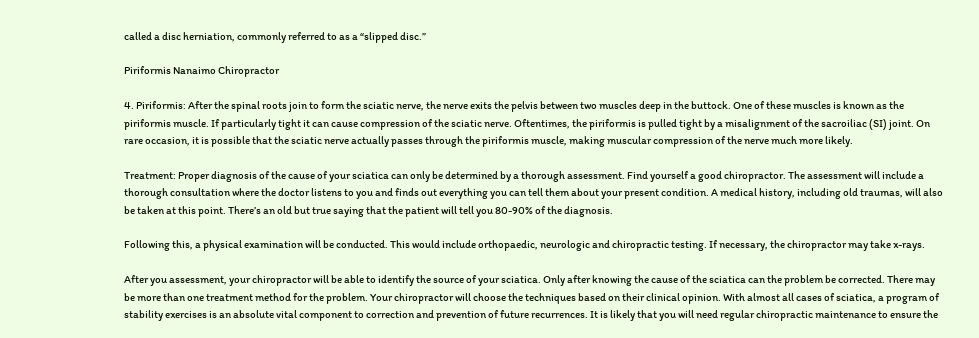called a disc herniation, commonly referred to as a “slipped disc.”

Piriformis Nanaimo Chiropractor

4. Piriformis: After the spinal roots join to form the sciatic nerve, the nerve exits the pelvis between two muscles deep in the buttock. One of these muscles is known as the piriformis muscle. If particularly tight it can cause compression of the sciatic nerve. Oftentimes, the piriformis is pulled tight by a misalignment of the sacroiliac (SI) joint. On rare occasion, it is possible that the sciatic nerve actually passes through the piriformis muscle, making muscular compression of the nerve much more likely.

Treatment: Proper diagnosis of the cause of your sciatica can only be determined by a thorough assessment. Find yourself a good chiropractor. The assessment will include a thorough consultation where the doctor listens to you and finds out everything you can tell them about your present condition. A medical history, including old traumas, will also be taken at this point. There’s an old but true saying that the patient will tell you 80-90% of the diagnosis.

Following this, a physical examination will be conducted. This would include orthopaedic, neurologic and chiropractic testing. If necessary, the chiropractor may take x-rays.

After you assessment, your chiropractor will be able to identify the source of your sciatica. Only after knowing the cause of the sciatica can the problem be corrected. There may be more than one treatment method for the problem. Your chiropractor will choose the techniques based on their clinical opinion. With almost all cases of sciatica, a program of stability exercises is an absolute vital component to correction and prevention of future recurrences. It is likely that you will need regular chiropractic maintenance to ensure the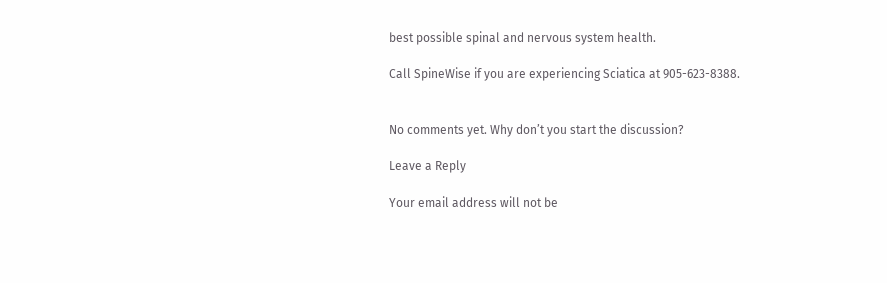best possible spinal and nervous system health.

Call SpineWise if you are experiencing Sciatica at 905-623-8388.


No comments yet. Why don’t you start the discussion?

Leave a Reply

Your email address will not be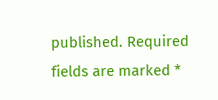published. Required fields are marked *